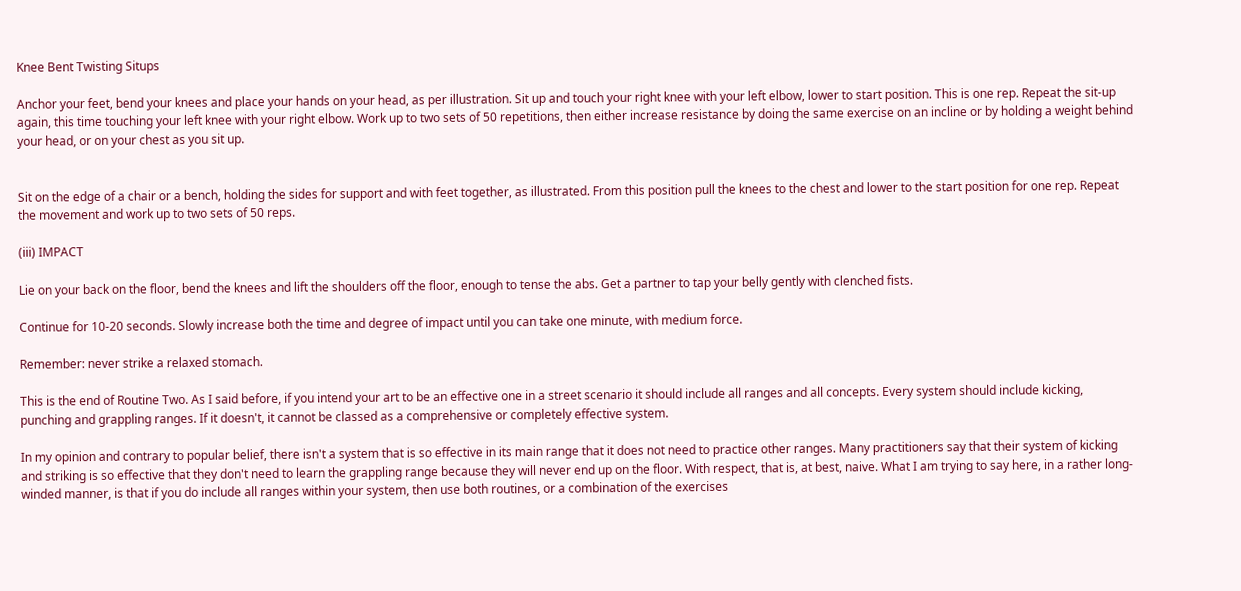Knee Bent Twisting Situps

Anchor your feet, bend your knees and place your hands on your head, as per illustration. Sit up and touch your right knee with your left elbow, lower to start position. This is one rep. Repeat the sit-up again, this time touching your left knee with your right elbow. Work up to two sets of 50 repetitions, then either increase resistance by doing the same exercise on an incline or by holding a weight behind your head, or on your chest as you sit up.


Sit on the edge of a chair or a bench, holding the sides for support and with feet together, as illustrated. From this position pull the knees to the chest and lower to the start position for one rep. Repeat the movement and work up to two sets of 50 reps.

(iii) IMPACT

Lie on your back on the floor, bend the knees and lift the shoulders off the floor, enough to tense the abs. Get a partner to tap your belly gently with clenched fists.

Continue for 10-20 seconds. Slowly increase both the time and degree of impact until you can take one minute, with medium force.

Remember: never strike a relaxed stomach.

This is the end of Routine Two. As I said before, if you intend your art to be an effective one in a street scenario it should include all ranges and all concepts. Every system should include kicking, punching and grappling ranges. If it doesn't, it cannot be classed as a comprehensive or completely effective system.

In my opinion and contrary to popular belief, there isn't a system that is so effective in its main range that it does not need to practice other ranges. Many practitioners say that their system of kicking and striking is so effective that they don't need to learn the grappling range because they will never end up on the floor. With respect, that is, at best, naive. What I am trying to say here, in a rather long-winded manner, is that if you do include all ranges within your system, then use both routines, or a combination of the exercises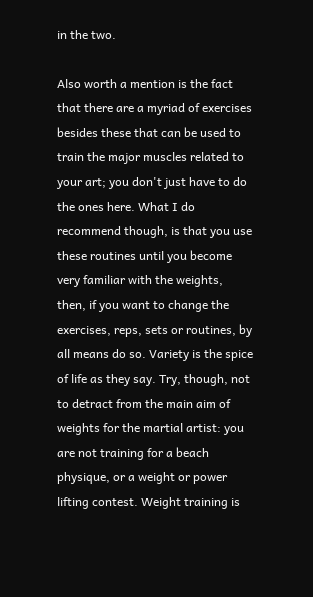in the two.

Also worth a mention is the fact that there are a myriad of exercises besides these that can be used to train the major muscles related to your art; you don't just have to do the ones here. What I do recommend though, is that you use these routines until you become very familiar with the weights, then, if you want to change the exercises, reps, sets or routines, by all means do so. Variety is the spice of life as they say. Try, though, not to detract from the main aim of weights for the martial artist: you are not training for a beach physique, or a weight or power lifting contest. Weight training is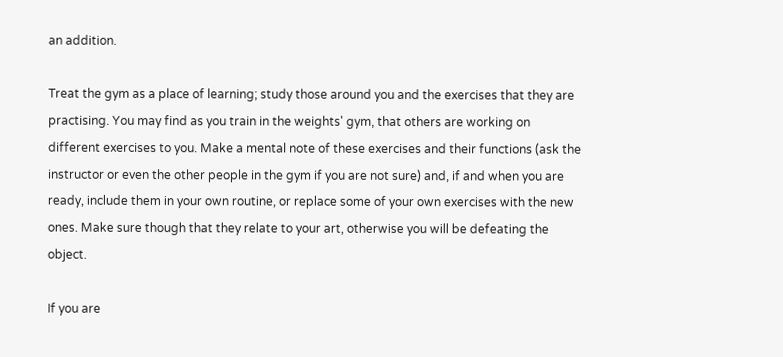an addition.

Treat the gym as a place of learning; study those around you and the exercises that they are practising. You may find as you train in the weights' gym, that others are working on different exercises to you. Make a mental note of these exercises and their functions (ask the instructor or even the other people in the gym if you are not sure) and, if and when you are ready, include them in your own routine, or replace some of your own exercises with the new ones. Make sure though that they relate to your art, otherwise you will be defeating the object.

If you are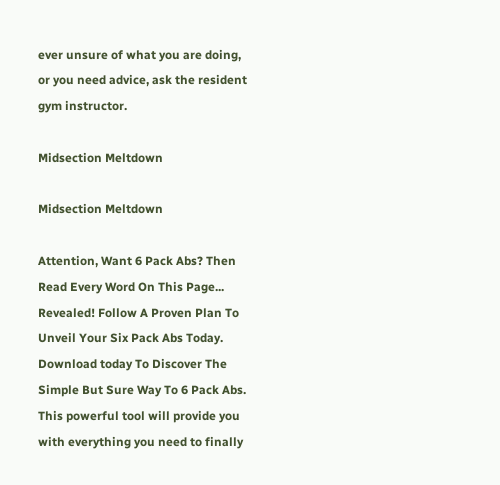ever unsure of what you are doing, or you need advice, ask the resident gym instructor.

Midsection Meltdown

Midsection Meltdown

Attention, Want 6 Pack Abs? Then Read Every Word On This Page... Revealed! Follow A Proven Plan To Unveil Your Six Pack Abs Today. Download today To Discover The Simple But Sure Way To 6 Pack Abs. This powerful tool will provide you with everything you need to finally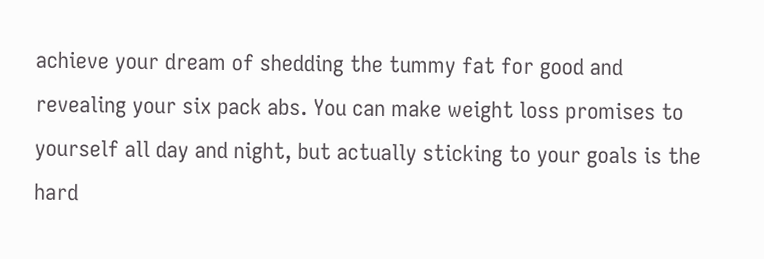achieve your dream of shedding the tummy fat for good and revealing your six pack abs. You can make weight loss promises to yourself all day and night, but actually sticking to your goals is the hard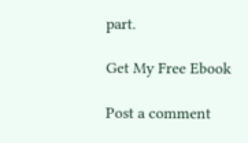part.

Get My Free Ebook

Post a comment